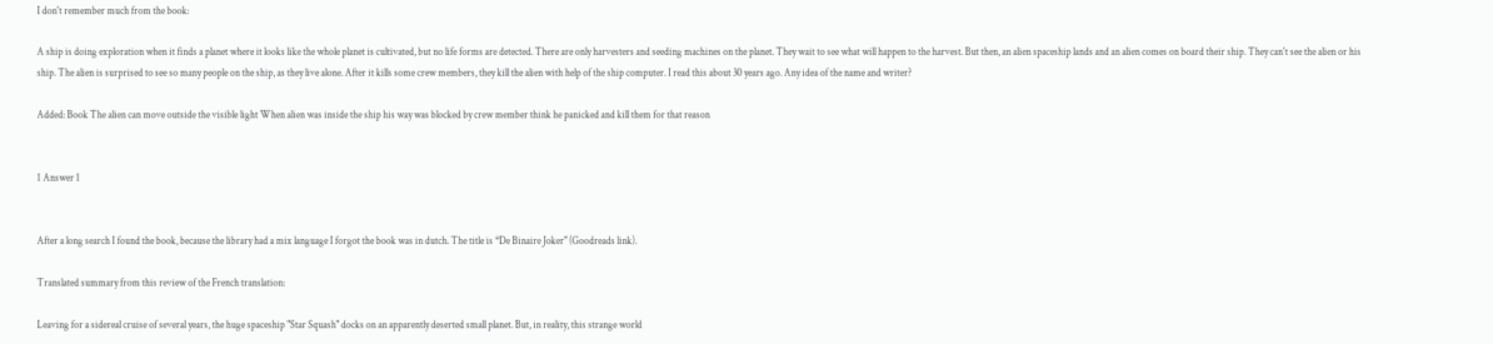I don't remember much from the book:

A ship is doing exploration when it finds a planet where it looks like the whole planet is cultivated, but no life forms are detected. There are only harvesters and seeding machines on the planet. They wait to see what will happen to the harvest. But then, an alien spaceship lands and an alien comes on board their ship. They can't see the alien or his ship. The alien is surprised to see so many people on the ship, as they live alone. After it kills some crew members, they kill the alien with help of the ship computer. I read this about 30 years ago. Any idea of the name and writer?

Added: Book The alien can move outside the visible light When alien was inside the ship his way was blocked by crew member think he panicked and kill them for that reason


1 Answer 1


After a long search I found the book, because the library had a mix language I forgot the book was in dutch. The title is *De Binaire Joker" (Goodreads link).

Translated summary from this review of the French translation:

Leaving for a sidereal cruise of several years, the huge spaceship "Star Squash" docks on an apparently deserted small planet. But, in reality, this strange world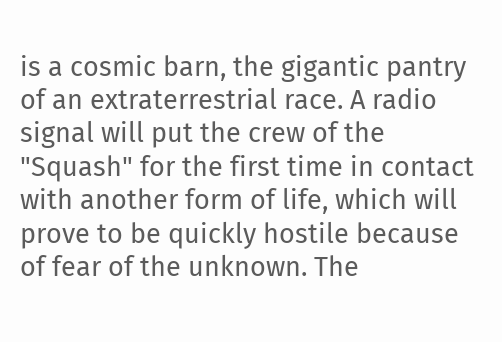is a cosmic barn, the gigantic pantry of an extraterrestrial race. A radio signal will put the crew of the "Squash" for the first time in contact with another form of life, which will prove to be quickly hostile because of fear of the unknown. The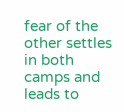fear of the other settles in both camps and leads to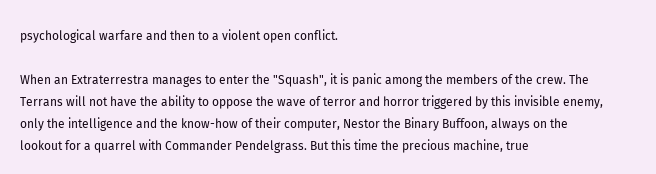psychological warfare and then to a violent open conflict.

When an Extraterrestra manages to enter the "Squash", it is panic among the members of the crew. The Terrans will not have the ability to oppose the wave of terror and horror triggered by this invisible enemy, only the intelligence and the know-how of their computer, Nestor the Binary Buffoon, always on the lookout for a quarrel with Commander Pendelgrass. But this time the precious machine, true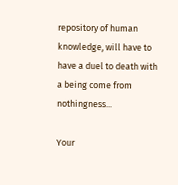repository of human knowledge, will have to have a duel to death with a being come from nothingness...

Your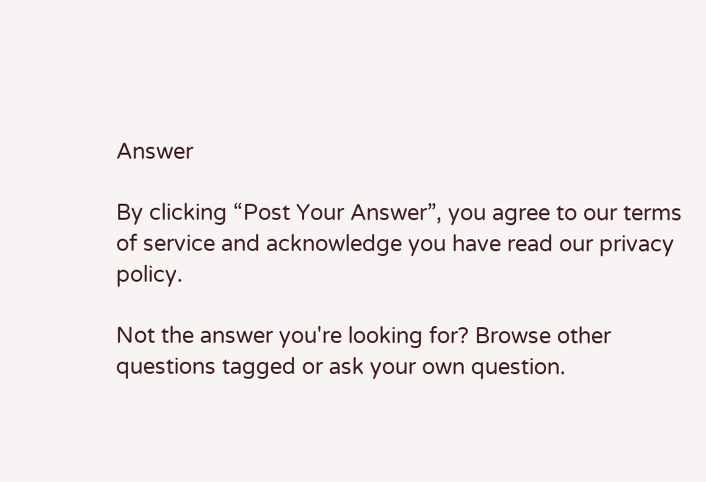Answer

By clicking “Post Your Answer”, you agree to our terms of service and acknowledge you have read our privacy policy.

Not the answer you're looking for? Browse other questions tagged or ask your own question.